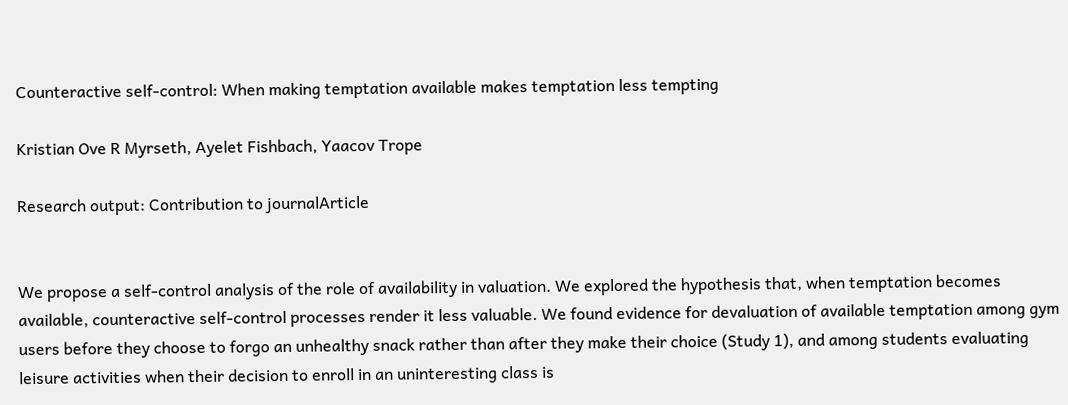Counteractive self-control: When making temptation available makes temptation less tempting

Kristian Ove R Myrseth, Ayelet Fishbach, Yaacov Trope

Research output: Contribution to journalArticle


We propose a self-control analysis of the role of availability in valuation. We explored the hypothesis that, when temptation becomes available, counteractive self-control processes render it less valuable. We found evidence for devaluation of available temptation among gym users before they choose to forgo an unhealthy snack rather than after they make their choice (Study 1), and among students evaluating leisure activities when their decision to enroll in an uninteresting class is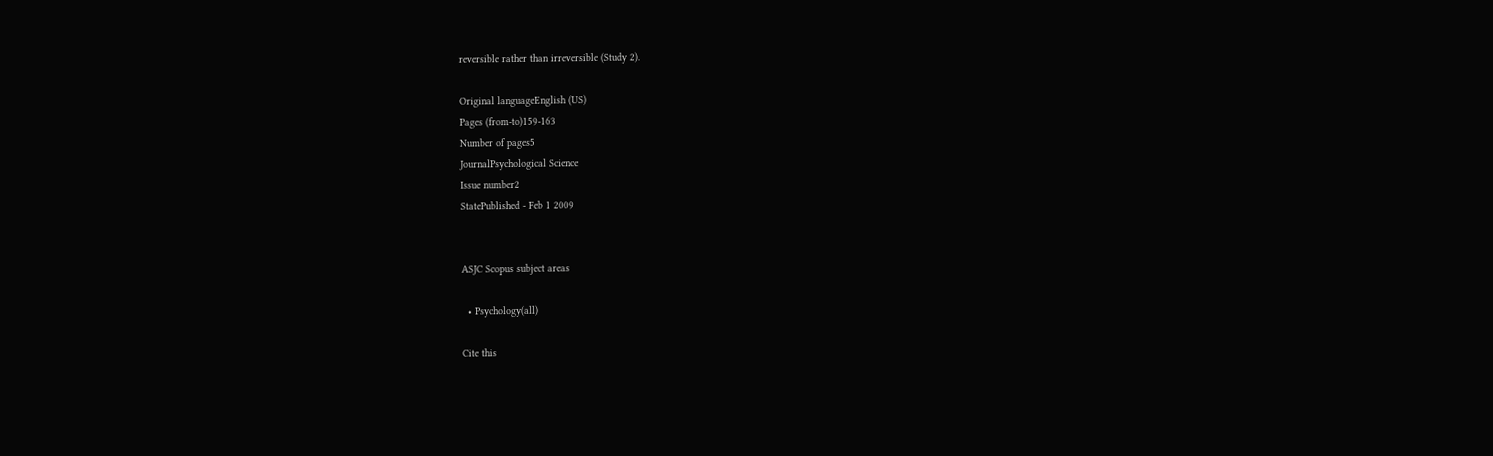reversible rather than irreversible (Study 2).

Original languageEnglish (US)
Pages (from-to)159-163
Number of pages5
JournalPsychological Science
Issue number2
StatePublished - Feb 1 2009


ASJC Scopus subject areas

  • Psychology(all)

Cite this